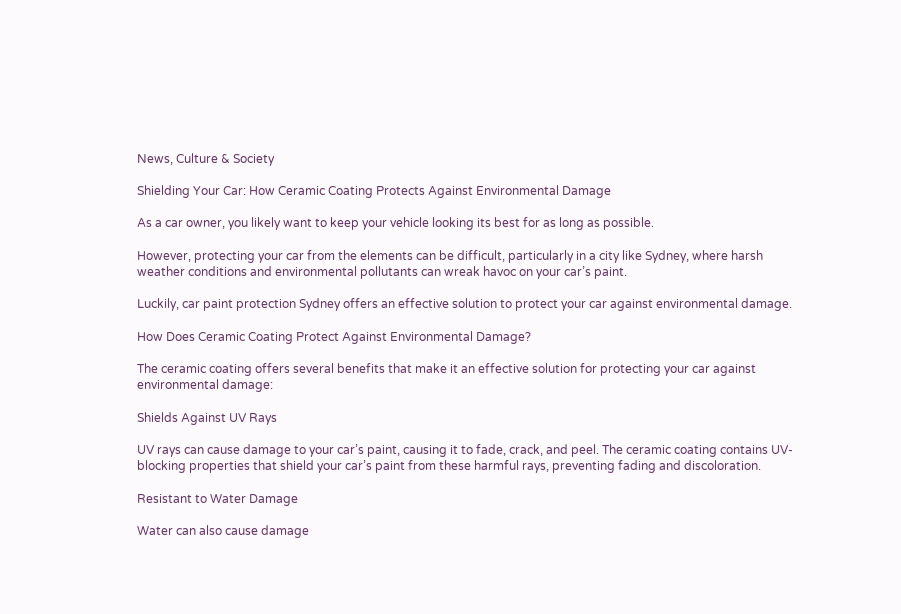News, Culture & Society

Shielding Your Car: How Ceramic Coating Protects Against Environmental Damage

As a car owner, you likely want to keep your vehicle looking its best for as long as possible.

However, protecting your car from the elements can be difficult, particularly in a city like Sydney, where harsh weather conditions and environmental pollutants can wreak havoc on your car’s paint.

Luckily, car paint protection Sydney offers an effective solution to protect your car against environmental damage.

How Does Ceramic Coating Protect Against Environmental Damage?

The ceramic coating offers several benefits that make it an effective solution for protecting your car against environmental damage:

Shields Against UV Rays

UV rays can cause damage to your car’s paint, causing it to fade, crack, and peel. The ceramic coating contains UV-blocking properties that shield your car’s paint from these harmful rays, preventing fading and discoloration.

Resistant to Water Damage

Water can also cause damage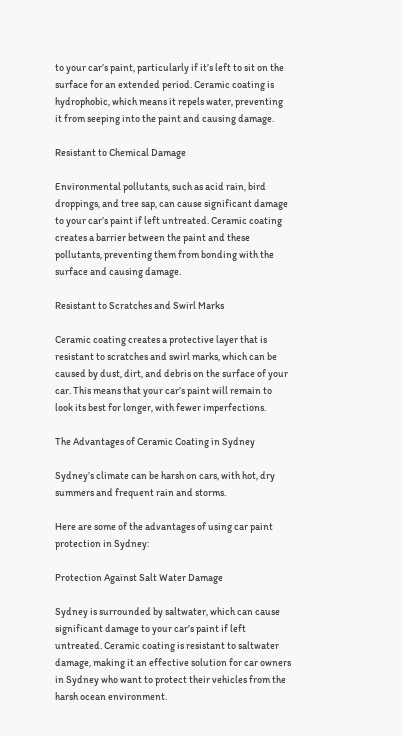to your car’s paint, particularly if it’s left to sit on the surface for an extended period. Ceramic coating is hydrophobic, which means it repels water, preventing it from seeping into the paint and causing damage.

Resistant to Chemical Damage

Environmental pollutants, such as acid rain, bird droppings, and tree sap, can cause significant damage to your car’s paint if left untreated. Ceramic coating creates a barrier between the paint and these pollutants, preventing them from bonding with the surface and causing damage.

Resistant to Scratches and Swirl Marks

Ceramic coating creates a protective layer that is resistant to scratches and swirl marks, which can be caused by dust, dirt, and debris on the surface of your car. This means that your car’s paint will remain to look its best for longer, with fewer imperfections.

The Advantages of Ceramic Coating in Sydney

Sydney’s climate can be harsh on cars, with hot, dry summers and frequent rain and storms.

Here are some of the advantages of using car paint protection in Sydney:

Protection Against Salt Water Damage

Sydney is surrounded by saltwater, which can cause significant damage to your car’s paint if left untreated. Ceramic coating is resistant to saltwater damage, making it an effective solution for car owners in Sydney who want to protect their vehicles from the harsh ocean environment.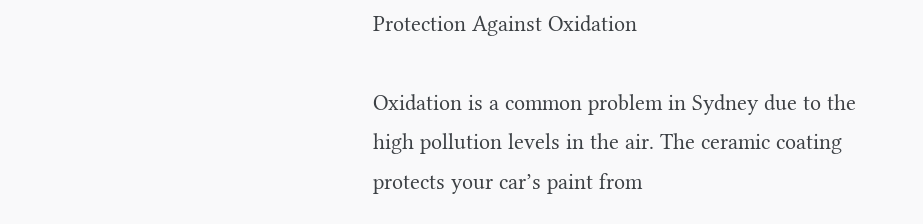Protection Against Oxidation

Oxidation is a common problem in Sydney due to the high pollution levels in the air. The ceramic coating protects your car’s paint from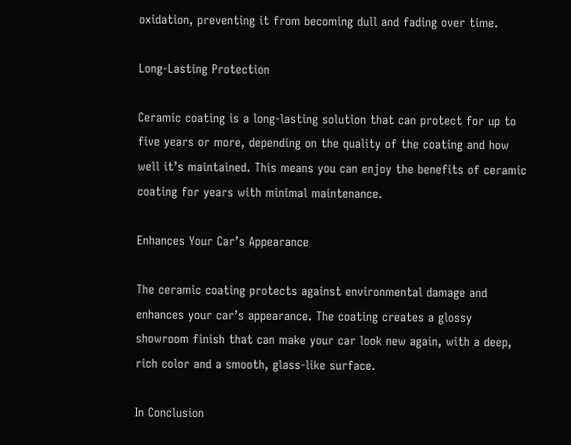oxidation, preventing it from becoming dull and fading over time.

Long-Lasting Protection

Ceramic coating is a long-lasting solution that can protect for up to five years or more, depending on the quality of the coating and how well it’s maintained. This means you can enjoy the benefits of ceramic coating for years with minimal maintenance.

Enhances Your Car’s Appearance

The ceramic coating protects against environmental damage and enhances your car’s appearance. The coating creates a glossy showroom finish that can make your car look new again, with a deep, rich color and a smooth, glass-like surface.

In Conclusion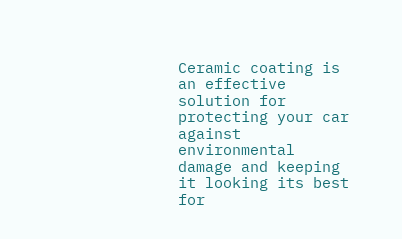Ceramic coating is an effective solution for protecting your car against environmental damage and keeping it looking its best for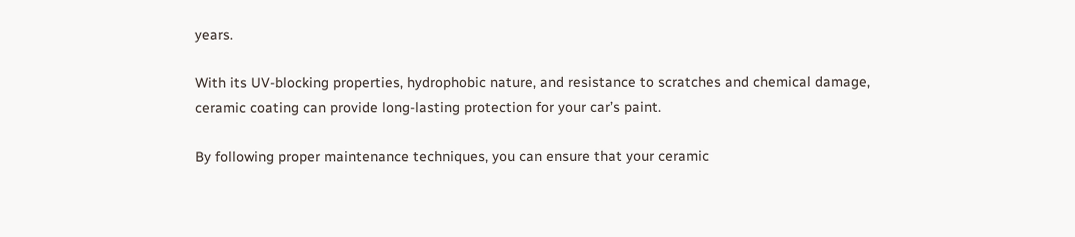years.

With its UV-blocking properties, hydrophobic nature, and resistance to scratches and chemical damage, ceramic coating can provide long-lasting protection for your car’s paint.

By following proper maintenance techniques, you can ensure that your ceramic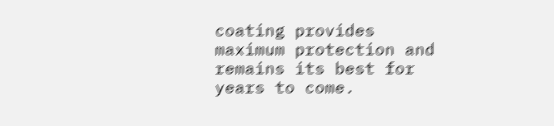coating provides maximum protection and remains its best for years to come.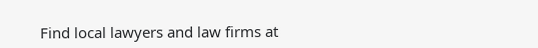Find local lawyers and law firms at